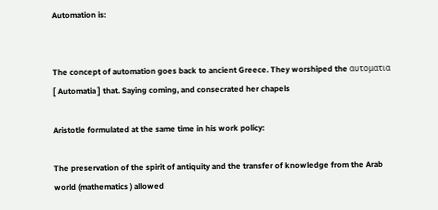Automation is:


The concept of automation goes back to ancient Greece. They worshiped the αυτοματια [ Automatia ] that. Saying coming, and consecrated her chapels

Aristotle formulated at the same time in his work policy:

The preservation of the spirit of antiquity and the transfer of knowledge from the Arab world (mathematics ) allowed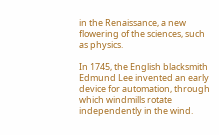in the Renaissance, a new flowering of the sciences, such as physics.

In 1745, the English blacksmith Edmund Lee invented an early device for automation, through which windmills rotate independently in the wind.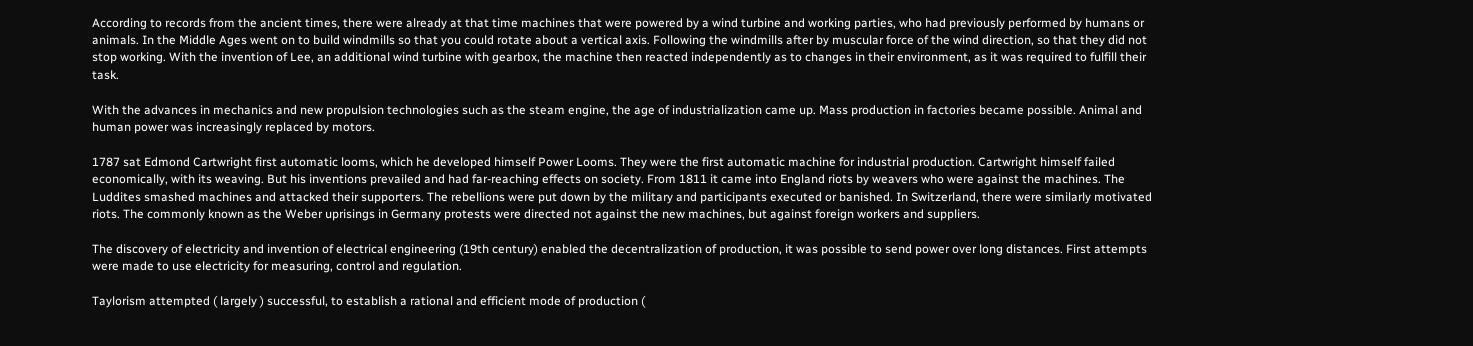According to records from the ancient times, there were already at that time machines that were powered by a wind turbine and working parties, who had previously performed by humans or animals. In the Middle Ages went on to build windmills so that you could rotate about a vertical axis. Following the windmills after by muscular force of the wind direction, so that they did not stop working. With the invention of Lee, an additional wind turbine with gearbox, the machine then reacted independently as to changes in their environment, as it was required to fulfill their task.

With the advances in mechanics and new propulsion technologies such as the steam engine, the age of industrialization came up. Mass production in factories became possible. Animal and human power was increasingly replaced by motors.

1787 sat Edmond Cartwright first automatic looms, which he developed himself Power Looms. They were the first automatic machine for industrial production. Cartwright himself failed economically, with its weaving. But his inventions prevailed and had far-reaching effects on society. From 1811 it came into England riots by weavers who were against the machines. The Luddites smashed machines and attacked their supporters. The rebellions were put down by the military and participants executed or banished. In Switzerland, there were similarly motivated riots. The commonly known as the Weber uprisings in Germany protests were directed not against the new machines, but against foreign workers and suppliers.

The discovery of electricity and invention of electrical engineering (19th century) enabled the decentralization of production, it was possible to send power over long distances. First attempts were made to use electricity for measuring, control and regulation.

Taylorism attempted ( largely ) successful, to establish a rational and efficient mode of production (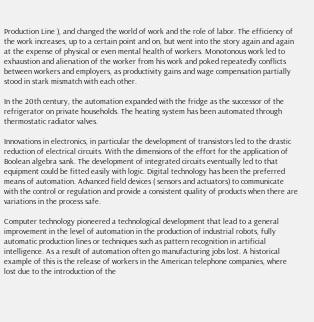Production Line ), and changed the world of work and the role of labor. The efficiency of the work increases, up to a certain point and on, but went into the story again and again at the expense of physical or even mental health of workers. Monotonous work led to exhaustion and alienation of the worker from his work and poked repeatedly conflicts between workers and employers, as productivity gains and wage compensation partially stood in stark mismatch with each other.

In the 20th century, the automation expanded with the fridge as the successor of the refrigerator on private households. The heating system has been automated through thermostatic radiator valves.

Innovations in electronics, in particular the development of transistors led to the drastic reduction of electrical circuits. With the dimensions of the effort for the application of Boolean algebra sank. The development of integrated circuits eventually led to that equipment could be fitted easily with logic. Digital technology has been the preferred means of automation. Advanced field devices ( sensors and actuators) to communicate with the control or regulation and provide a consistent quality of products when there are variations in the process safe.

Computer technology pioneered a technological development that lead to a general improvement in the level of automation in the production of industrial robots, fully automatic production lines or techniques such as pattern recognition in artificial intelligence. As a result of automation often go manufacturing jobs lost. A historical example of this is the release of workers in the American telephone companies, where lost due to the introduction of the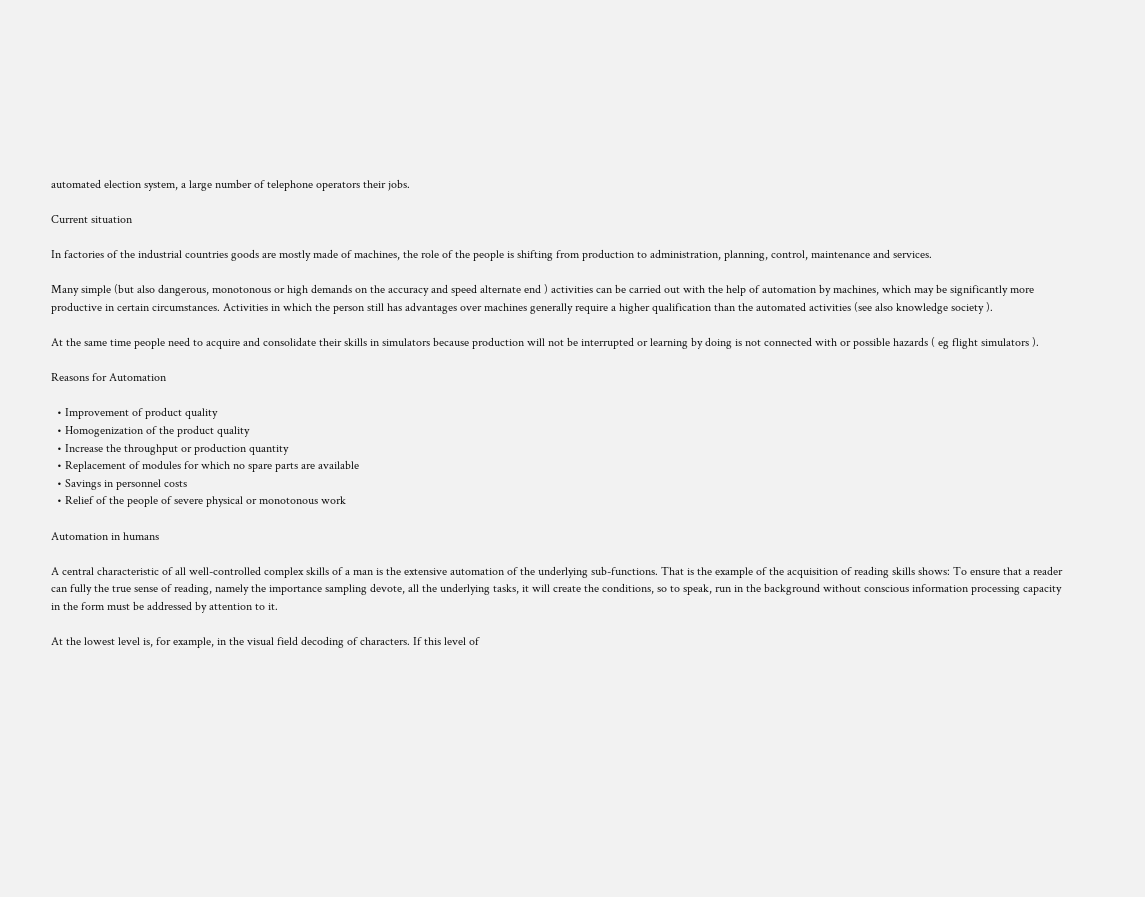automated election system, a large number of telephone operators their jobs.

Current situation

In factories of the industrial countries goods are mostly made of machines, the role of the people is shifting from production to administration, planning, control, maintenance and services.

Many simple (but also dangerous, monotonous or high demands on the accuracy and speed alternate end ) activities can be carried out with the help of automation by machines, which may be significantly more productive in certain circumstances. Activities in which the person still has advantages over machines generally require a higher qualification than the automated activities (see also knowledge society ).

At the same time people need to acquire and consolidate their skills in simulators because production will not be interrupted or learning by doing is not connected with or possible hazards ( eg flight simulators ).

Reasons for Automation

  • Improvement of product quality
  • Homogenization of the product quality
  • Increase the throughput or production quantity
  • Replacement of modules for which no spare parts are available
  • Savings in personnel costs
  • Relief of the people of severe physical or monotonous work

Automation in humans

A central characteristic of all well-controlled complex skills of a man is the extensive automation of the underlying sub-functions. That is the example of the acquisition of reading skills shows: To ensure that a reader can fully the true sense of reading, namely the importance sampling devote, all the underlying tasks, it will create the conditions, so to speak, run in the background without conscious information processing capacity in the form must be addressed by attention to it.

At the lowest level is, for example, in the visual field decoding of characters. If this level of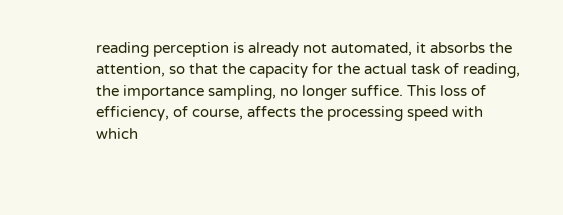reading perception is already not automated, it absorbs the attention, so that the capacity for the actual task of reading, the importance sampling, no longer suffice. This loss of efficiency, of course, affects the processing speed with which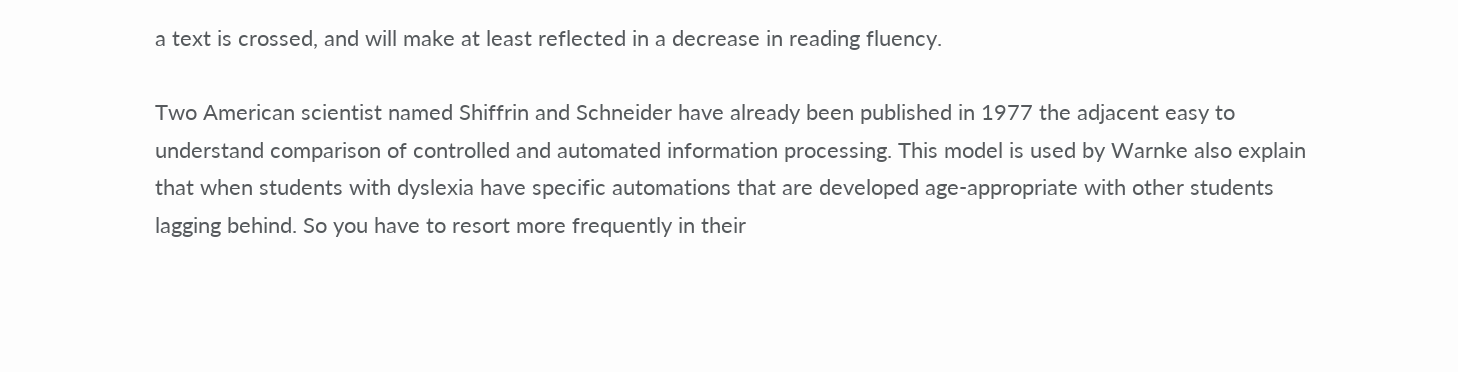a text is crossed, and will make at least reflected in a decrease in reading fluency.

Two American scientist named Shiffrin and Schneider have already been published in 1977 the adjacent easy to understand comparison of controlled and automated information processing. This model is used by Warnke also explain that when students with dyslexia have specific automations that are developed age-appropriate with other students lagging behind. So you have to resort more frequently in their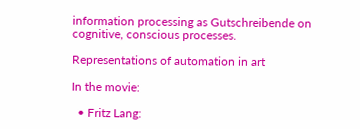information processing as Gutschreibende on cognitive, conscious processes.

Representations of automation in art

In the movie:

  • Fritz Lang: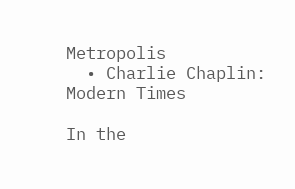Metropolis
  • Charlie Chaplin: Modern Times

In the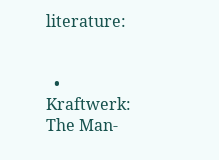literature:


  • Kraftwerk: The Man-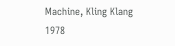Machine, Kling Klang 1978